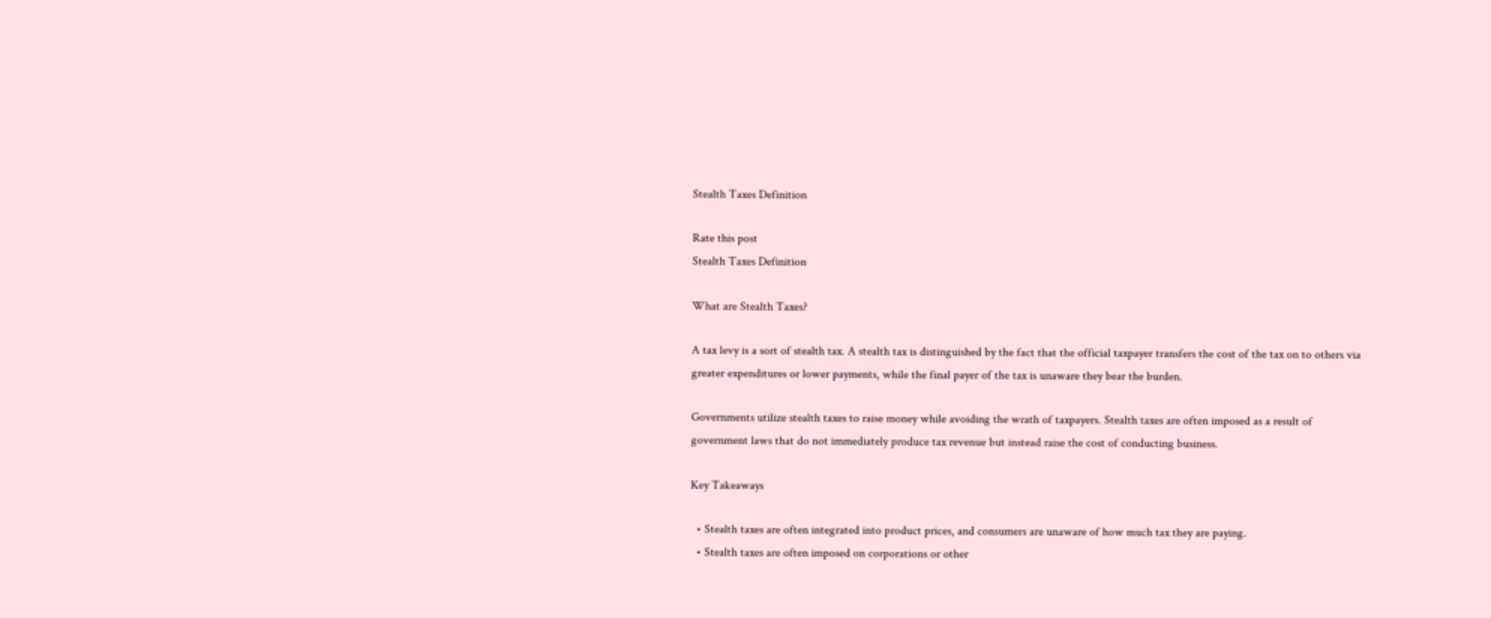Stealth Taxes Definition

Rate this post
Stealth Taxes Definition

What are Stealth Taxes?

A tax levy is a sort of stealth tax. A stealth tax is distinguished by the fact that the official taxpayer transfers the cost of the tax on to others via greater expenditures or lower payments, while the final payer of the tax is unaware they bear the burden.

Governments utilize stealth taxes to raise money while avoiding the wrath of taxpayers. Stealth taxes are often imposed as a result of government laws that do not immediately produce tax revenue but instead raise the cost of conducting business.

Key Takeaways

  • Stealth taxes are often integrated into product prices, and consumers are unaware of how much tax they are paying.
  • Stealth taxes are often imposed on corporations or other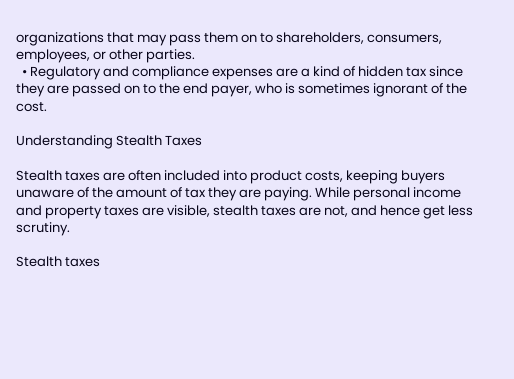organizations that may pass them on to shareholders, consumers, employees, or other parties.
  • Regulatory and compliance expenses are a kind of hidden tax since they are passed on to the end payer, who is sometimes ignorant of the cost.

Understanding Stealth Taxes

Stealth taxes are often included into product costs, keeping buyers unaware of the amount of tax they are paying. While personal income and property taxes are visible, stealth taxes are not, and hence get less scrutiny.

Stealth taxes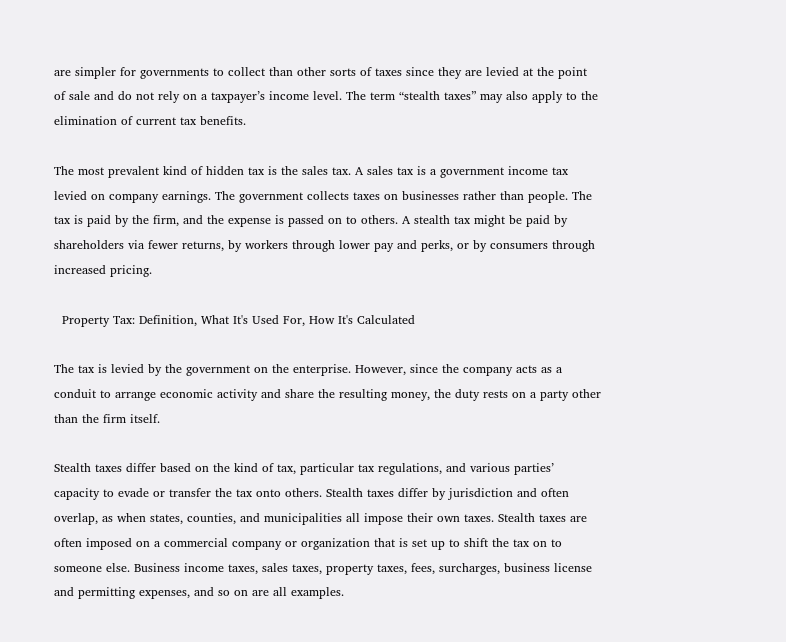are simpler for governments to collect than other sorts of taxes since they are levied at the point of sale and do not rely on a taxpayer’s income level. The term “stealth taxes” may also apply to the elimination of current tax benefits.

The most prevalent kind of hidden tax is the sales tax. A sales tax is a government income tax levied on company earnings. The government collects taxes on businesses rather than people. The tax is paid by the firm, and the expense is passed on to others. A stealth tax might be paid by shareholders via fewer returns, by workers through lower pay and perks, or by consumers through increased pricing.

  Property Tax: Definition, What It's Used For, How It's Calculated

The tax is levied by the government on the enterprise. However, since the company acts as a conduit to arrange economic activity and share the resulting money, the duty rests on a party other than the firm itself.

Stealth taxes differ based on the kind of tax, particular tax regulations, and various parties’ capacity to evade or transfer the tax onto others. Stealth taxes differ by jurisdiction and often overlap, as when states, counties, and municipalities all impose their own taxes. Stealth taxes are often imposed on a commercial company or organization that is set up to shift the tax on to someone else. Business income taxes, sales taxes, property taxes, fees, surcharges, business license and permitting expenses, and so on are all examples.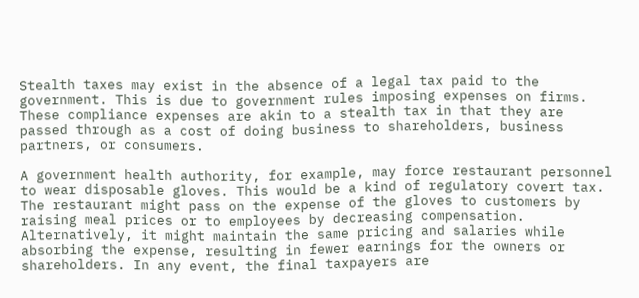Stealth taxes may exist in the absence of a legal tax paid to the government. This is due to government rules imposing expenses on firms. These compliance expenses are akin to a stealth tax in that they are passed through as a cost of doing business to shareholders, business partners, or consumers.

A government health authority, for example, may force restaurant personnel to wear disposable gloves. This would be a kind of regulatory covert tax. The restaurant might pass on the expense of the gloves to customers by raising meal prices or to employees by decreasing compensation. Alternatively, it might maintain the same pricing and salaries while absorbing the expense, resulting in fewer earnings for the owners or shareholders. In any event, the final taxpayers are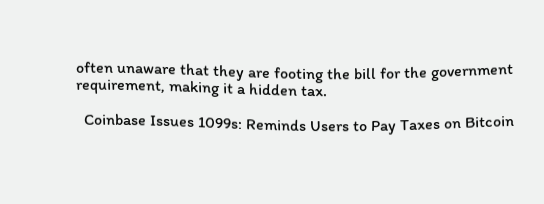often unaware that they are footing the bill for the government requirement, making it a hidden tax.

  Coinbase Issues 1099s: Reminds Users to Pay Taxes on Bitcoin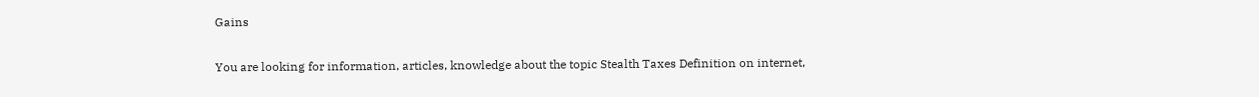Gains

You are looking for information, articles, knowledge about the topic Stealth Taxes Definition on internet,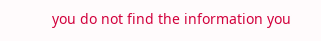you do not find the information you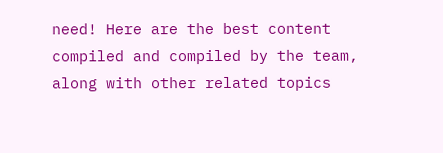need! Here are the best content compiled and compiled by the team, along with other related topics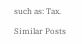such as: Tax.

Similar Posts